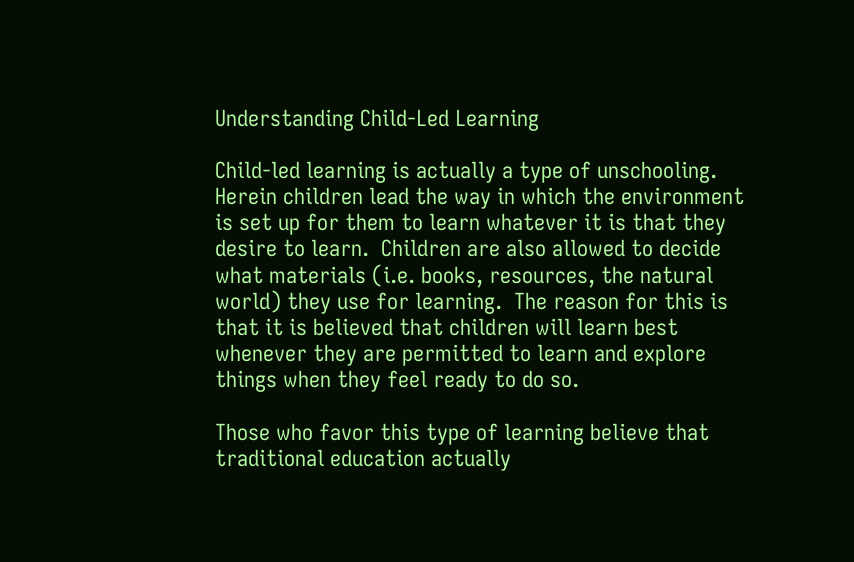Understanding Child-Led Learning

Child-led learning is actually a type of unschooling.  Herein children lead the way in which the environment is set up for them to learn whatever it is that they desire to learn.  Children are also allowed to decide what materials (i.e. books, resources, the natural world) they use for learning.  The reason for this is that it is believed that children will learn best whenever they are permitted to learn and explore things when they feel ready to do so.

Those who favor this type of learning believe that traditional education actually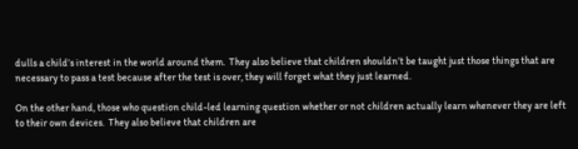dulls a child’s interest in the world around them.  They also believe that children shouldn’t be taught just those things that are necessary to pass a test because after the test is over, they will forget what they just learned.

On the other hand, those who question child-led learning question whether or not children actually learn whenever they are left to their own devices.  They also believe that children are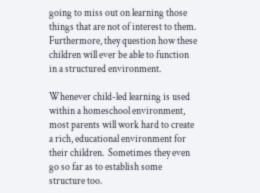going to miss out on learning those things that are not of interest to them.  Furthermore, they question how these children will ever be able to function in a structured environment.

Whenever child-led learning is used within a homeschool environment, most parents will work hard to create a rich, educational environment for their children.  Sometimes they even go so far as to establish some structure too.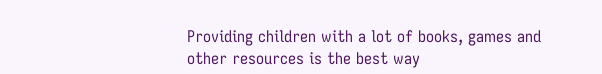Providing children with a lot of books, games and other resources is the best way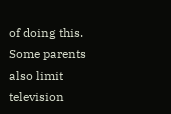of doing this.  Some parents also limit television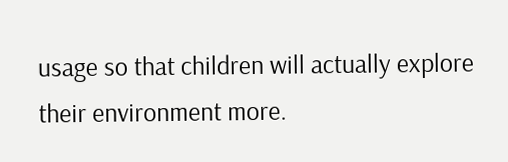usage so that children will actually explore their environment more.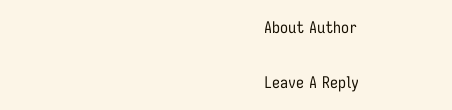About Author

Leave A Reply